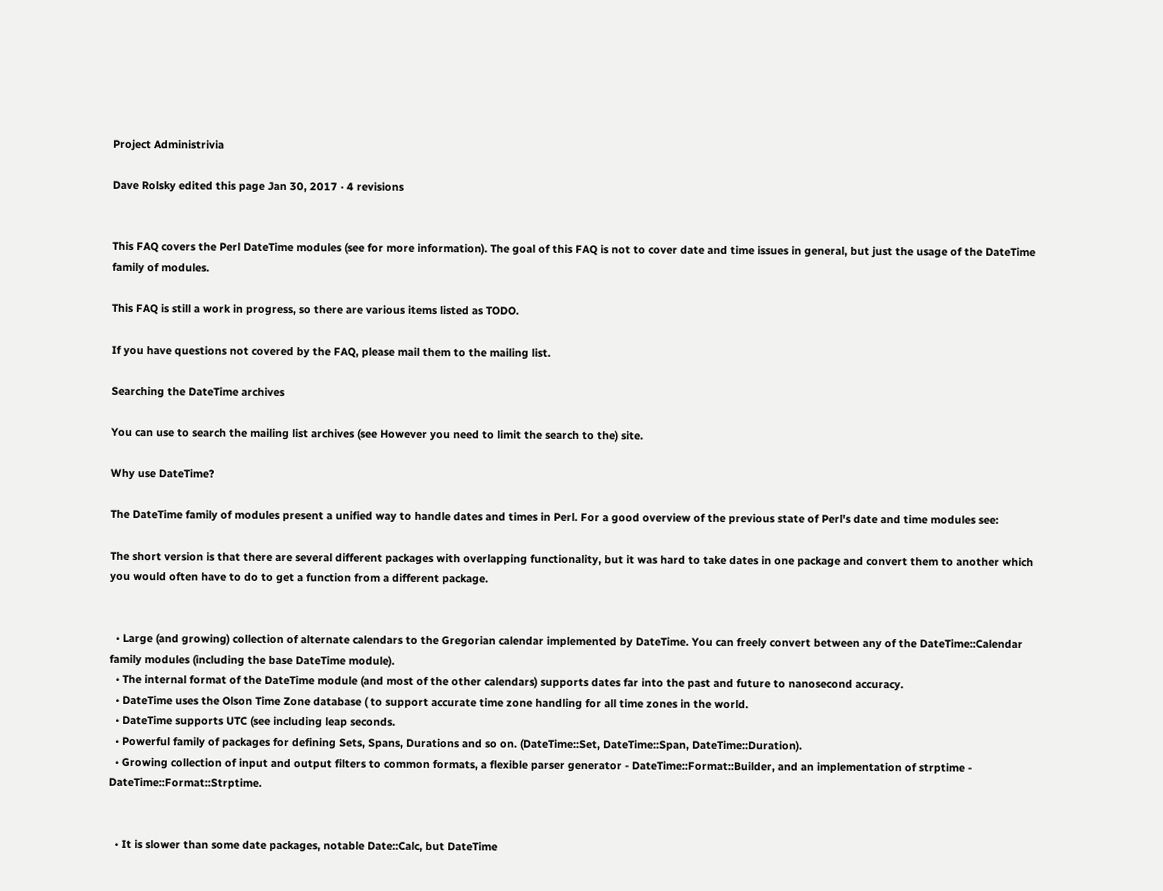Project Administrivia

Dave Rolsky edited this page Jan 30, 2017 · 4 revisions


This FAQ covers the Perl DateTime modules (see for more information). The goal of this FAQ is not to cover date and time issues in general, but just the usage of the DateTime family of modules.

This FAQ is still a work in progress, so there are various items listed as TODO.

If you have questions not covered by the FAQ, please mail them to the mailing list.

Searching the DateTime archives

You can use to search the mailing list archives (see However you need to limit the search to the) site.

Why use DateTime?

The DateTime family of modules present a unified way to handle dates and times in Perl. For a good overview of the previous state of Perl's date and time modules see:

The short version is that there are several different packages with overlapping functionality, but it was hard to take dates in one package and convert them to another which you would often have to do to get a function from a different package.


  • Large (and growing) collection of alternate calendars to the Gregorian calendar implemented by DateTime. You can freely convert between any of the DateTime::Calendar family modules (including the base DateTime module).
  • The internal format of the DateTime module (and most of the other calendars) supports dates far into the past and future to nanosecond accuracy.
  • DateTime uses the Olson Time Zone database ( to support accurate time zone handling for all time zones in the world.
  • DateTime supports UTC (see including leap seconds.
  • Powerful family of packages for defining Sets, Spans, Durations and so on. (DateTime::Set, DateTime::Span, DateTime::Duration).
  • Growing collection of input and output filters to common formats, a flexible parser generator - DateTime::Format::Builder, and an implementation of strptime - DateTime::Format::Strptime.


  • It is slower than some date packages, notable Date::Calc, but DateTime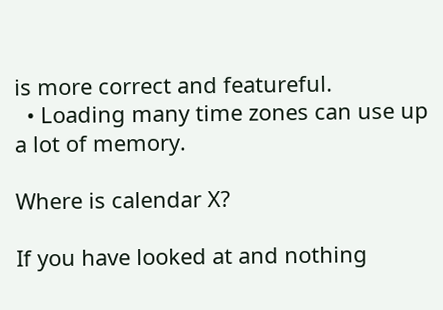is more correct and featureful.
  • Loading many time zones can use up a lot of memory.

Where is calendar X?

If you have looked at and nothing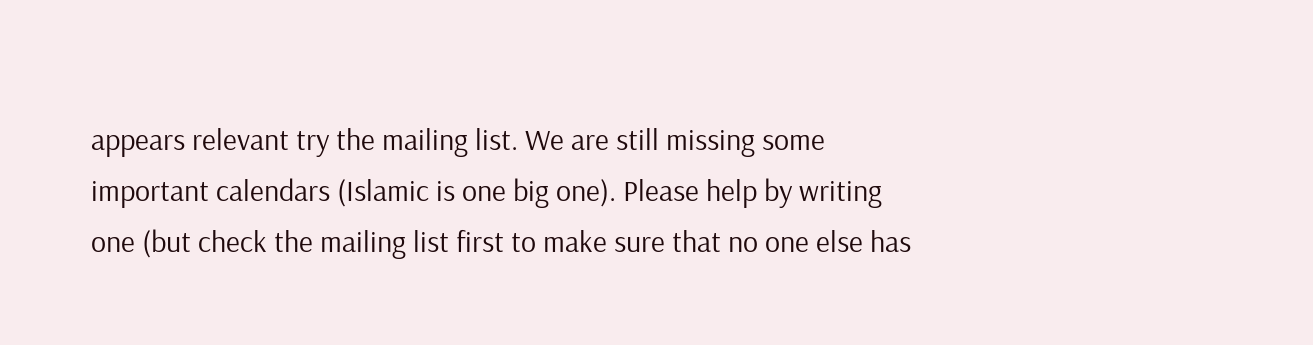appears relevant try the mailing list. We are still missing some important calendars (Islamic is one big one). Please help by writing one (but check the mailing list first to make sure that no one else has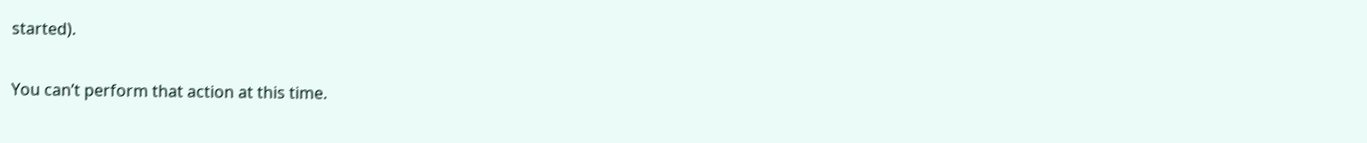started).

You can’t perform that action at this time.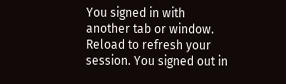You signed in with another tab or window. Reload to refresh your session. You signed out in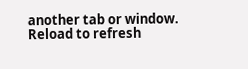another tab or window. Reload to refresh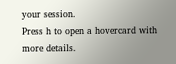your session.
Press h to open a hovercard with more details.